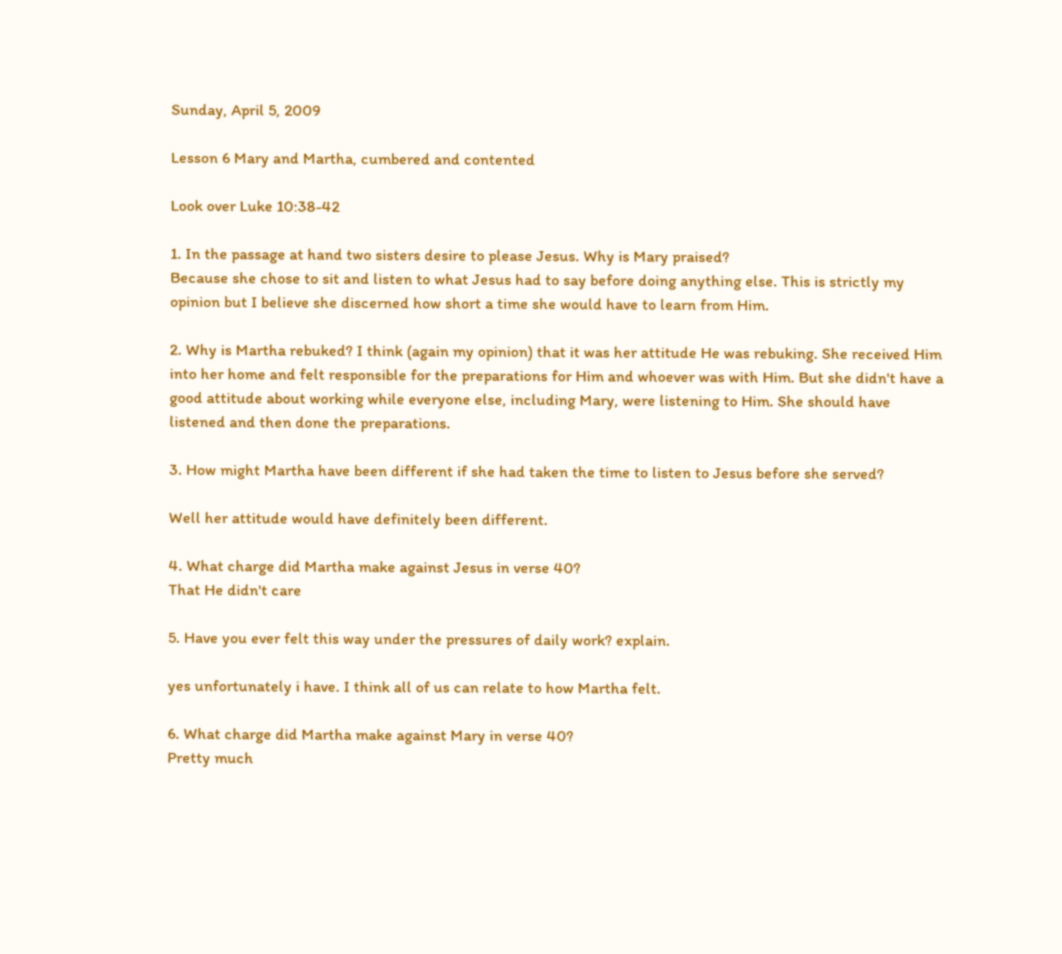Sunday, April 5, 2009

Lesson 6 Mary and Martha, cumbered and contented

Look over Luke 10:38-42

1. In the passage at hand two sisters desire to please Jesus. Why is Mary praised?
Because she chose to sit and listen to what Jesus had to say before doing anything else. This is strictly my opinion but I believe she discerned how short a time she would have to learn from Him.

2. Why is Martha rebuked? I think (again my opinion) that it was her attitude He was rebuking. She received Him into her home and felt responsible for the preparations for Him and whoever was with Him. But she didn't have a good attitude about working while everyone else, including Mary, were listening to Him. She should have listened and then done the preparations.

3. How might Martha have been different if she had taken the time to listen to Jesus before she served?

Well her attitude would have definitely been different.

4. What charge did Martha make against Jesus in verse 40?
That He didn't care

5. Have you ever felt this way under the pressures of daily work? explain.

yes unfortunately i have. I think all of us can relate to how Martha felt.

6. What charge did Martha make against Mary in verse 40?
Pretty much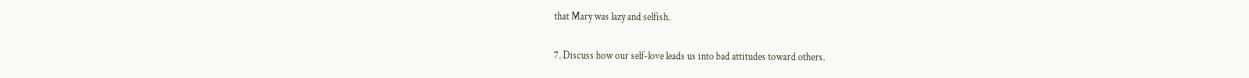that Mary was lazy and selfish.

7. Discuss how our self-love leads us into bad attitudes toward others.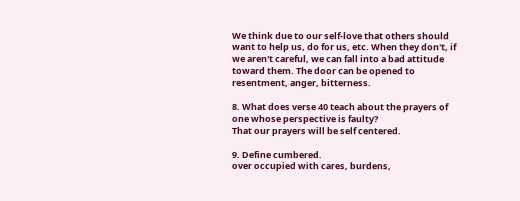We think due to our self-love that others should want to help us, do for us, etc. When they don't, if we aren't careful, we can fall into a bad attitude toward them. The door can be opened to resentment, anger, bitterness.

8. What does verse 40 teach about the prayers of one whose perspective is faulty?
That our prayers will be self centered.

9. Define cumbered.
over occupied with cares, burdens,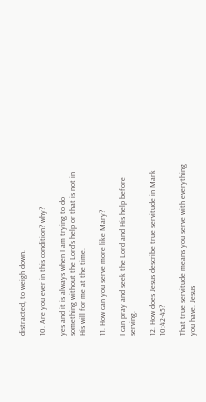distracted, to weigh down.

10. Are you ever in this condition? why?

yes and it is always when I am trying to do something without the Lord's help or that is not in His will for me at the time.

11. How can you serve more like Mary?

I can pray and seek the Lord and His help before serving.

12. How does Jesus describe true servitude in Mark 10:42-45?

That true servitude means you serve with everything you have. Jesus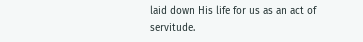laid down His life for us as an act of servitude.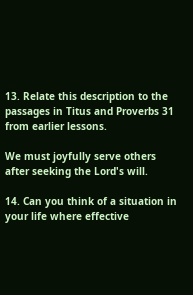13. Relate this description to the passages in Titus and Proverbs 31 from earlier lessons.

We must joyfully serve others after seeking the Lord's will.

14. Can you think of a situation in your life where effective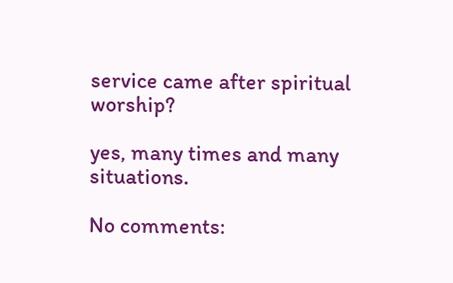service came after spiritual worship?

yes, many times and many situations.

No comments: